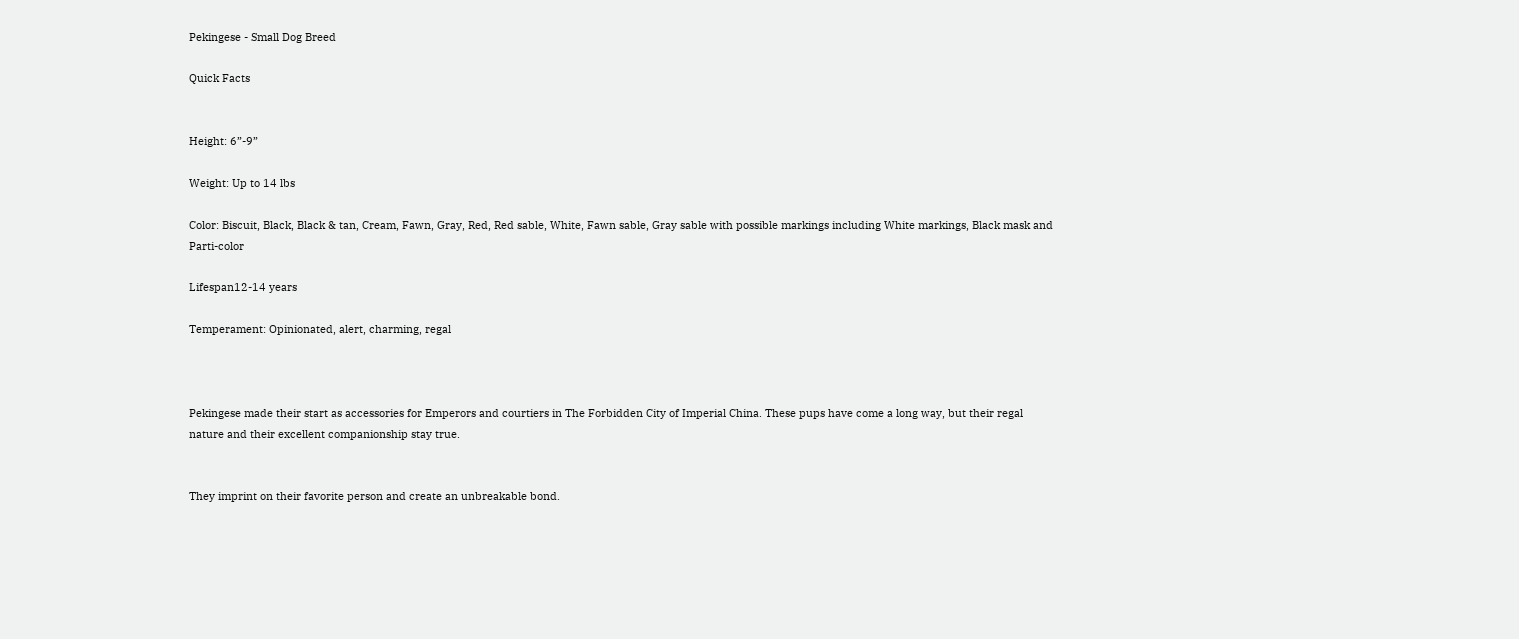Pekingese - Small Dog Breed

Quick Facts


Height: 6”-9”

Weight: Up to 14 lbs

Color: Biscuit, Black, Black & tan, Cream, Fawn, Gray, Red, Red sable, White, Fawn sable, Gray sable with possible markings including White markings, Black mask and Parti-color

Lifespan12-14 years

Temperament: Opinionated, alert, charming, regal



Pekingese made their start as accessories for Emperors and courtiers in The Forbidden City of Imperial China. These pups have come a long way, but their regal nature and their excellent companionship stay true.


They imprint on their favorite person and create an unbreakable bond.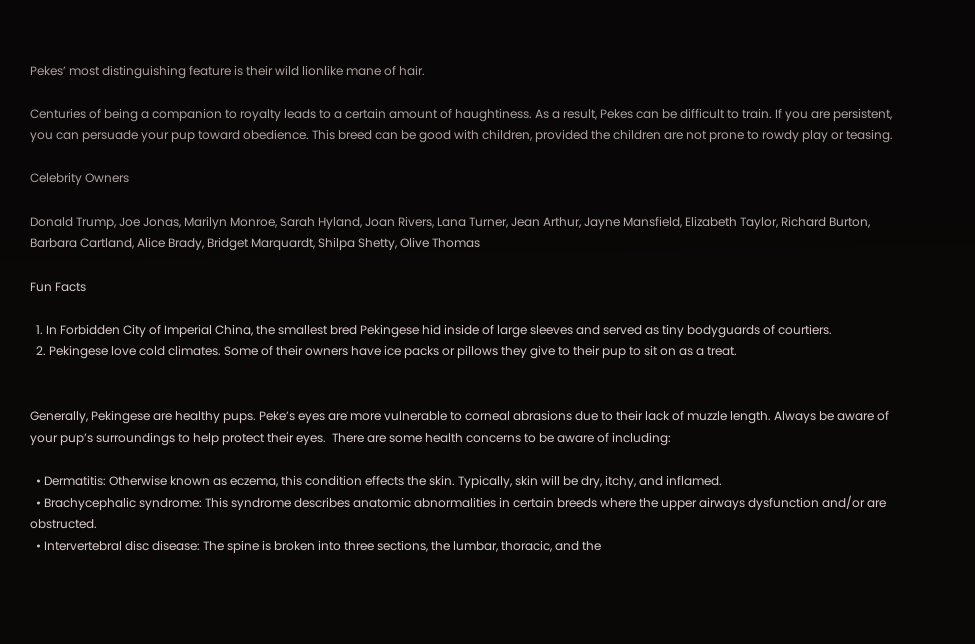Pekes’ most distinguishing feature is their wild lionlike mane of hair.

Centuries of being a companion to royalty leads to a certain amount of haughtiness. As a result, Pekes can be difficult to train. If you are persistent, you can persuade your pup toward obedience. This breed can be good with children, provided the children are not prone to rowdy play or teasing.

Celebrity Owners

Donald Trump, Joe Jonas, Marilyn Monroe, Sarah Hyland, Joan Rivers, Lana Turner, Jean Arthur, Jayne Mansfield, Elizabeth Taylor, Richard Burton, Barbara Cartland, Alice Brady, Bridget Marquardt, Shilpa Shetty, Olive Thomas

Fun Facts

  1. In Forbidden City of Imperial China, the smallest bred Pekingese hid inside of large sleeves and served as tiny bodyguards of courtiers.
  2. Pekingese love cold climates. Some of their owners have ice packs or pillows they give to their pup to sit on as a treat.


Generally, Pekingese are healthy pups. Peke’s eyes are more vulnerable to corneal abrasions due to their lack of muzzle length. Always be aware of your pup’s surroundings to help protect their eyes.  There are some health concerns to be aware of including:

  • Dermatitis: Otherwise known as eczema, this condition effects the skin. Typically, skin will be dry, itchy, and inflamed.
  • Brachycephalic syndrome: This syndrome describes anatomic abnormalities in certain breeds where the upper airways dysfunction and/or are obstructed.
  • Intervertebral disc disease: The spine is broken into three sections, the lumbar, thoracic, and the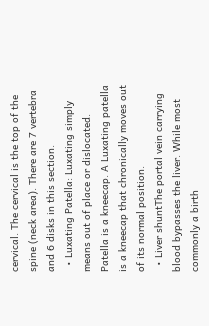cervical. The cervical is the top of the spine (neck area). There are 7 vertebra and 6 disks in this section.
  • Luxating Patella: Luxating simply means out of place or dislocated. Patella is a kneecap. A Luxating patella is a kneecap that chronically moves out of its normal position.
  • Liver shuntThe portal vein carrying blood bypasses the liver. While most commonly a birth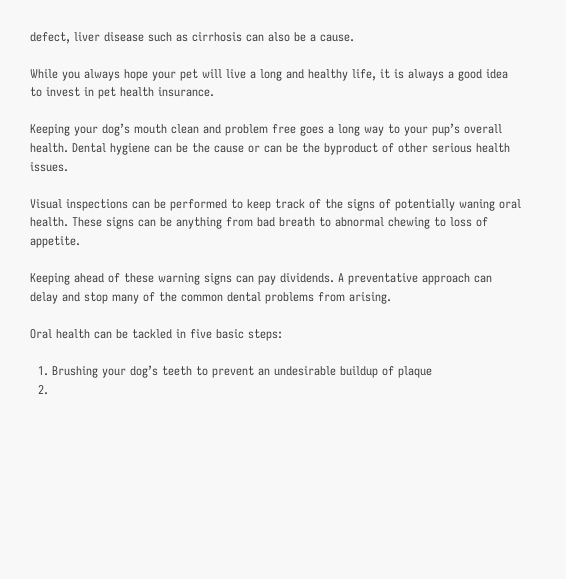defect, liver disease such as cirrhosis can also be a cause.

While you always hope your pet will live a long and healthy life, it is always a good idea to invest in pet health insurance.

Keeping your dog’s mouth clean and problem free goes a long way to your pup’s overall health. Dental hygiene can be the cause or can be the byproduct of other serious health issues.

Visual inspections can be performed to keep track of the signs of potentially waning oral health. These signs can be anything from bad breath to abnormal chewing to loss of appetite.

Keeping ahead of these warning signs can pay dividends. A preventative approach can delay and stop many of the common dental problems from arising.

Oral health can be tackled in five basic steps:

  1. Brushing your dog’s teeth to prevent an undesirable buildup of plaque
  2.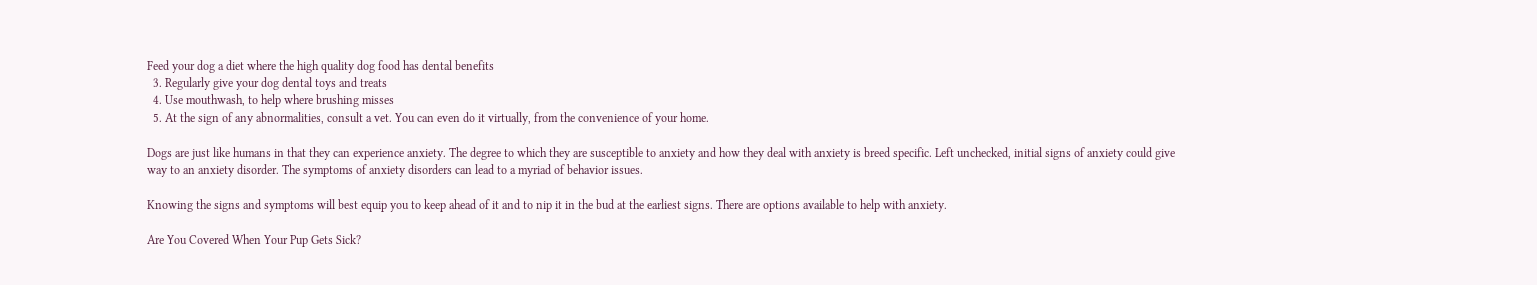Feed your dog a diet where the high quality dog food has dental benefits
  3. Regularly give your dog dental toys and treats
  4. Use mouthwash, to help where brushing misses
  5. At the sign of any abnormalities, consult a vet. You can even do it virtually, from the convenience of your home.

Dogs are just like humans in that they can experience anxiety. The degree to which they are susceptible to anxiety and how they deal with anxiety is breed specific. Left unchecked, initial signs of anxiety could give way to an anxiety disorder. The symptoms of anxiety disorders can lead to a myriad of behavior issues.

Knowing the signs and symptoms will best equip you to keep ahead of it and to nip it in the bud at the earliest signs. There are options available to help with anxiety.

Are You Covered When Your Pup Gets Sick?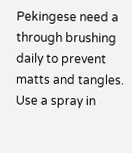Pekingese need a through brushing daily to prevent matts and tangles. Use a spray in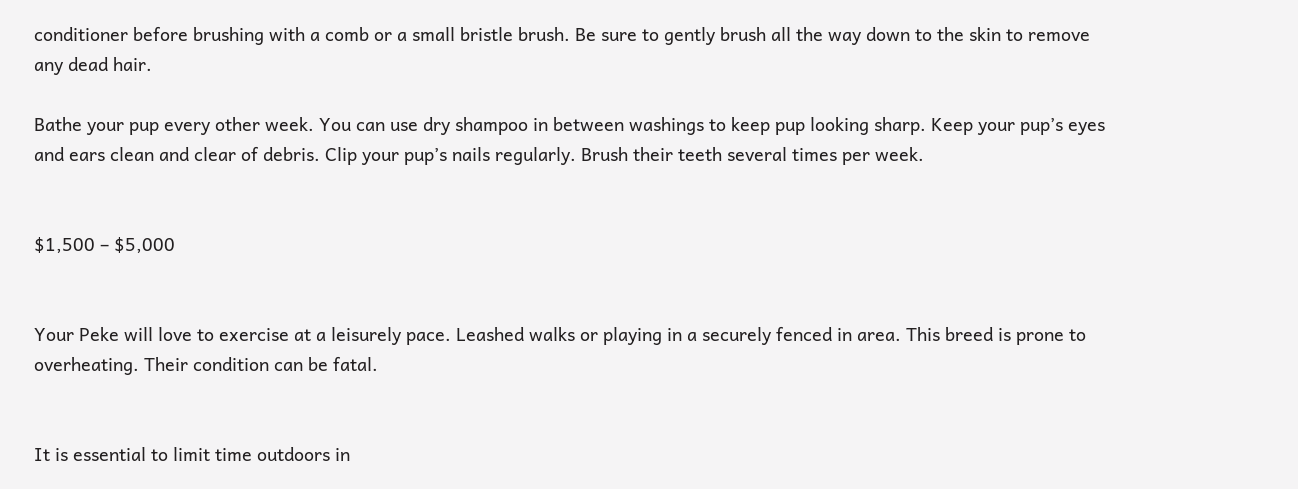conditioner before brushing with a comb or a small bristle brush. Be sure to gently brush all the way down to the skin to remove any dead hair.

Bathe your pup every other week. You can use dry shampoo in between washings to keep pup looking sharp. Keep your pup’s eyes and ears clean and clear of debris. Clip your pup’s nails regularly. Brush their teeth several times per week.


$1,500 – $5,000


Your Peke will love to exercise at a leisurely pace. Leashed walks or playing in a securely fenced in area. This breed is prone to overheating. Their condition can be fatal.


It is essential to limit time outdoors in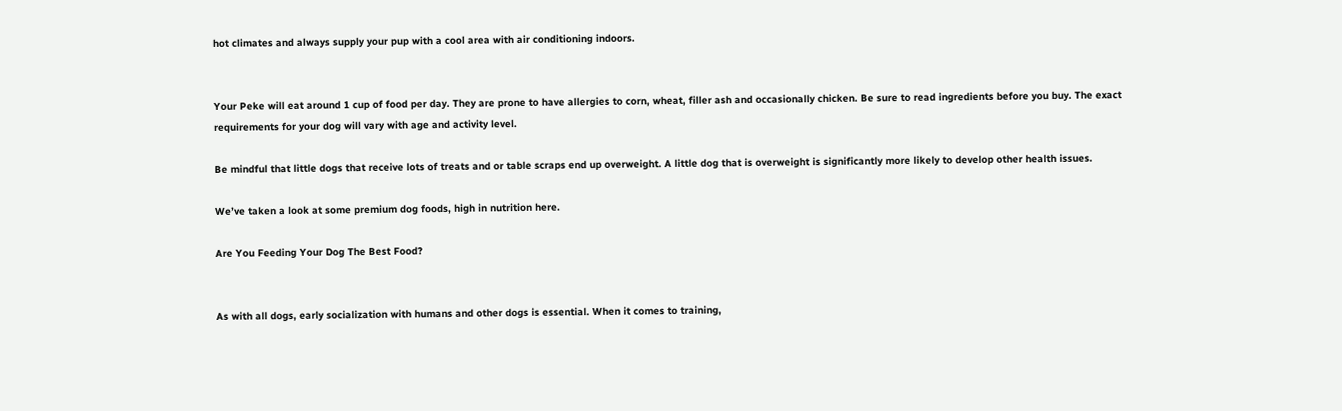hot climates and always supply your pup with a cool area with air conditioning indoors.


Your Peke will eat around 1 cup of food per day. They are prone to have allergies to corn, wheat, filler ash and occasionally chicken. Be sure to read ingredients before you buy. The exact requirements for your dog will vary with age and activity level.

Be mindful that little dogs that receive lots of treats and or table scraps end up overweight. A little dog that is overweight is significantly more likely to develop other health issues.

We’ve taken a look at some premium dog foods, high in nutrition here.

Are You Feeding Your Dog The Best Food?


As with all dogs, early socialization with humans and other dogs is essential. When it comes to training,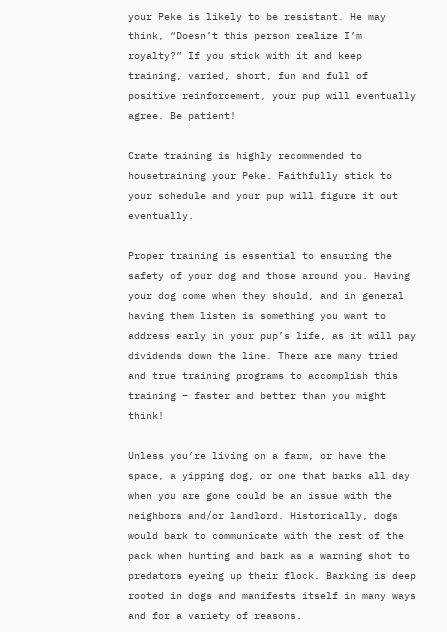your Peke is likely to be resistant. He may think, “Doesn’t this person realize I’m royalty?” If you stick with it and keep training, varied, short, fun and full of positive reinforcement, your pup will eventually agree. Be patient!

Crate training is highly recommended to housetraining your Peke. Faithfully stick to your schedule and your pup will figure it out eventually.

Proper training is essential to ensuring the safety of your dog and those around you. Having your dog come when they should, and in general having them listen is something you want to address early in your pup’s life, as it will pay dividends down the line. There are many tried and true training programs to accomplish this training – faster and better than you might think!

Unless you’re living on a farm, or have the space, a yipping dog, or one that barks all day when you are gone could be an issue with the neighbors and/or landlord. Historically, dogs would bark to communicate with the rest of the pack when hunting and bark as a warning shot to predators eyeing up their flock. Barking is deep rooted in dogs and manifests itself in many ways and for a variety of reasons.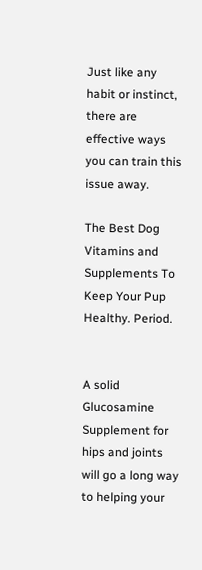Just like any habit or instinct, there are effective ways you can train this issue away.

The Best Dog Vitamins and Supplements To Keep Your Pup Healthy. Period.


A solid Glucosamine Supplement for hips and joints will go a long way to helping your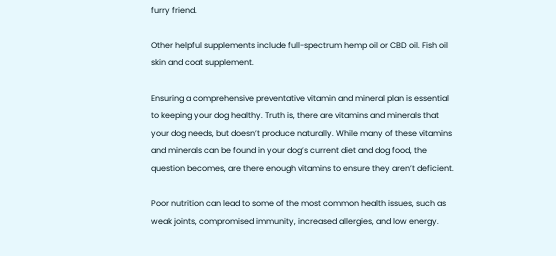furry friend.

Other helpful supplements include full-spectrum hemp oil or CBD oil. Fish oil skin and coat supplement.

Ensuring a comprehensive preventative vitamin and mineral plan is essential to keeping your dog healthy. Truth is, there are vitamins and minerals that your dog needs, but doesn’t produce naturally. While many of these vitamins and minerals can be found in your dog’s current diet and dog food, the question becomes, are there enough vitamins to ensure they aren’t deficient.

Poor nutrition can lead to some of the most common health issues, such as weak joints, compromised immunity, increased allergies, and low energy.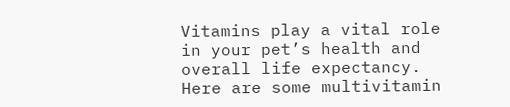Vitamins play a vital role in your pet’s health and overall life expectancy. Here are some multivitamin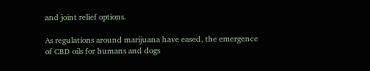and joint relief options.

As regulations around marijuana have eased, the emergence of CBD oils for humans and dogs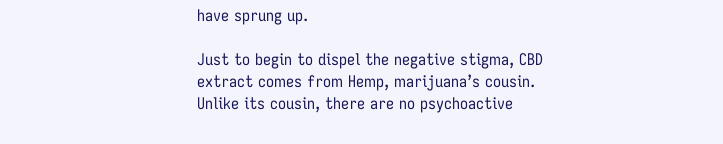have sprung up.

Just to begin to dispel the negative stigma, CBD extract comes from Hemp, marijuana’s cousin. Unlike its cousin, there are no psychoactive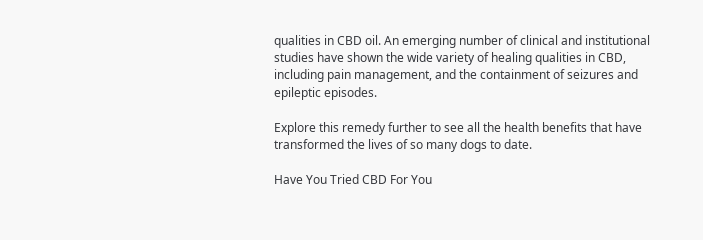qualities in CBD oil. An emerging number of clinical and institutional studies have shown the wide variety of healing qualities in CBD, including pain management, and the containment of seizures and epileptic episodes.

Explore this remedy further to see all the health benefits that have transformed the lives of so many dogs to date.

Have You Tried CBD For You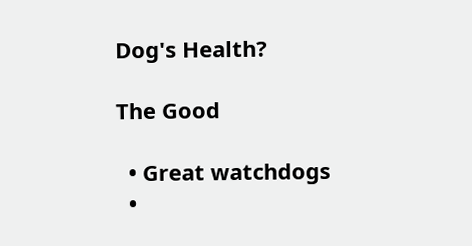Dog's Health?

The Good

  • Great watchdogs
  •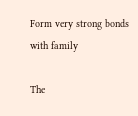Form very strong bonds with family

The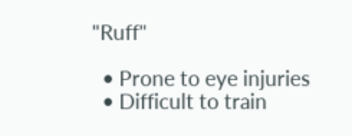"Ruff"

  • Prone to eye injuries
  • Difficult to train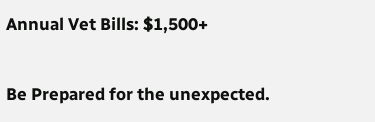Annual Vet Bills: $1,500+

Be Prepared for the unexpected.